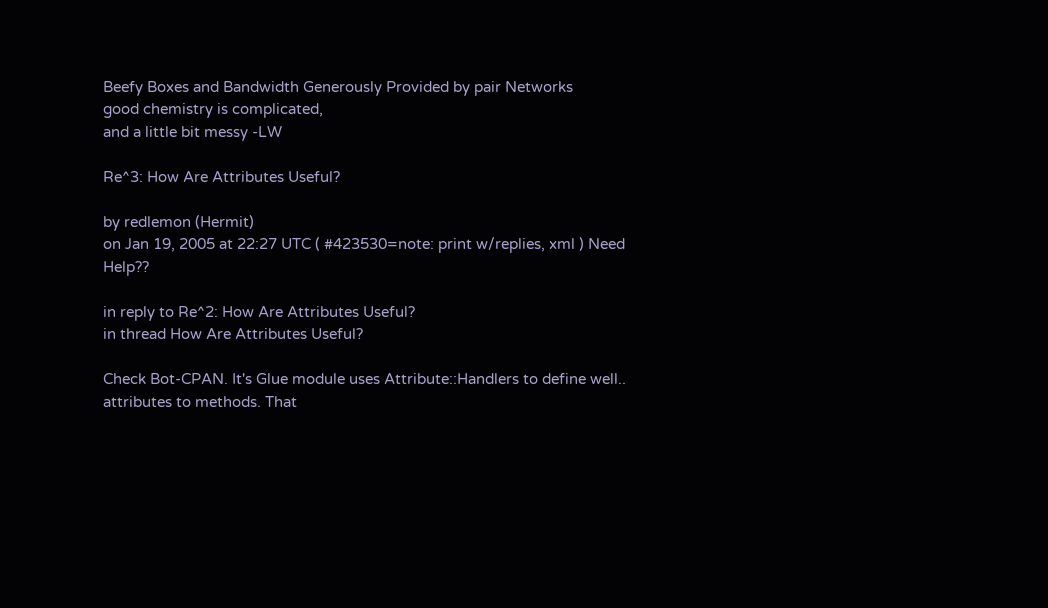Beefy Boxes and Bandwidth Generously Provided by pair Networks
good chemistry is complicated,
and a little bit messy -LW

Re^3: How Are Attributes Useful?

by redlemon (Hermit)
on Jan 19, 2005 at 22:27 UTC ( #423530=note: print w/replies, xml ) Need Help??

in reply to Re^2: How Are Attributes Useful?
in thread How Are Attributes Useful?

Check Bot-CPAN. It's Glue module uses Attribute::Handlers to define well.. attributes to methods. That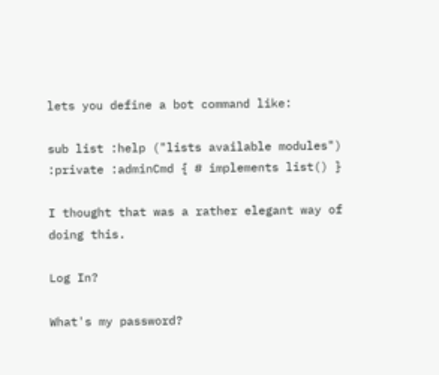lets you define a bot command like:

sub list :help ("lists available modules") :private :adminCmd { # implements list() }

I thought that was a rather elegant way of doing this.

Log In?

What's my password?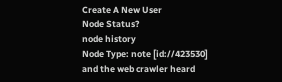Create A New User
Node Status?
node history
Node Type: note [id://423530]
and the web crawler heard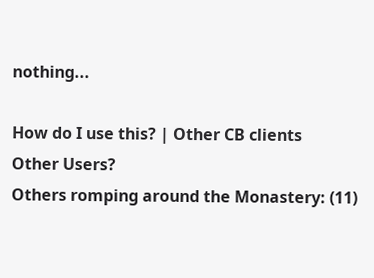nothing...

How do I use this? | Other CB clients
Other Users?
Others romping around the Monastery: (11)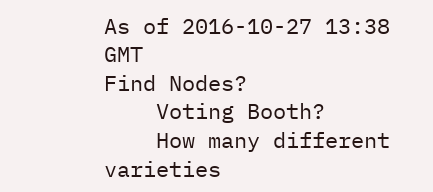As of 2016-10-27 13:38 GMT
Find Nodes?
    Voting Booth?
    How many different varieties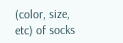(color, size, etc) of socks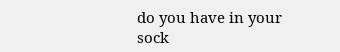do you have in your sock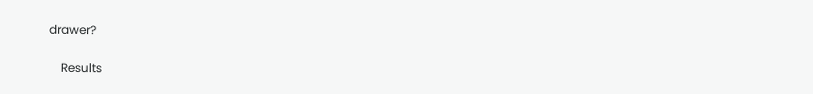drawer?

    Results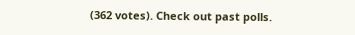(362 votes). Check out past polls.